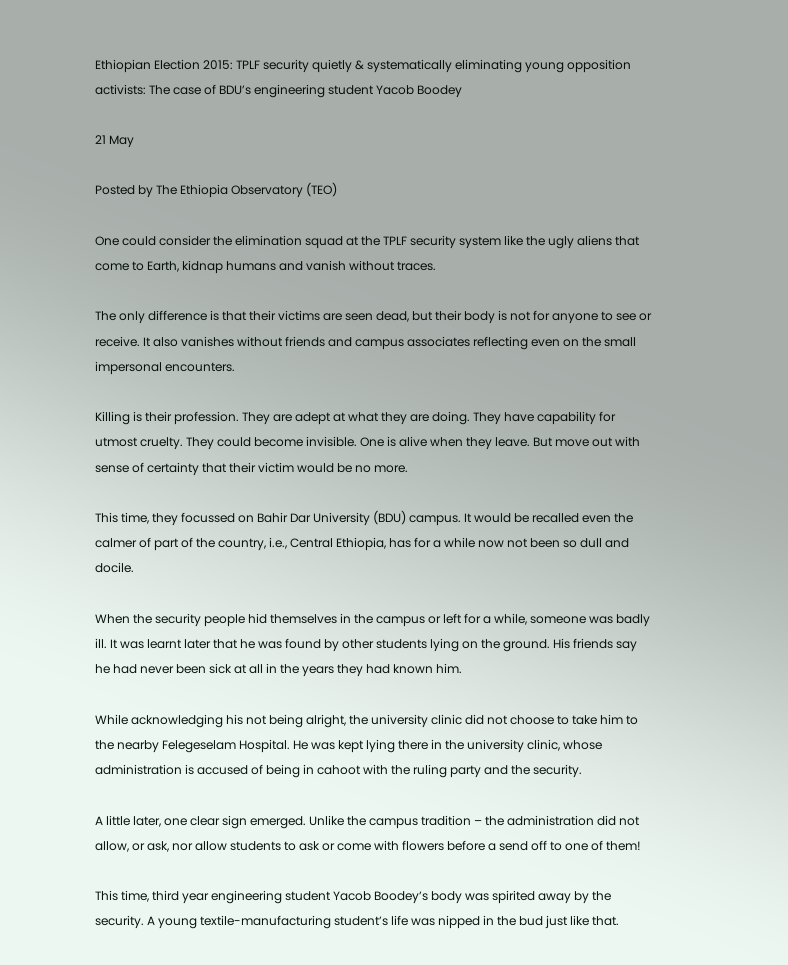Ethiopian Election 2015: TPLF security quietly & systematically eliminating young opposition activists: The case of BDU’s engineering student Yacob Boodey

21 May

Posted by The Ethiopia Observatory (TEO)

One could consider the elimination squad at the TPLF security system like the ugly aliens that come to Earth, kidnap humans and vanish without traces.

The only difference is that their victims are seen dead, but their body is not for anyone to see or receive. It also vanishes without friends and campus associates reflecting even on the small impersonal encounters.

Killing is their profession. They are adept at what they are doing. They have capability for utmost cruelty. They could become invisible. One is alive when they leave. But move out with sense of certainty that their victim would be no more.

This time, they focussed on Bahir Dar University (BDU) campus. It would be recalled even the calmer of part of the country, i.e., Central Ethiopia, has for a while now not been so dull and docile.

When the security people hid themselves in the campus or left for a while, someone was badly ill. It was learnt later that he was found by other students lying on the ground. His friends say he had never been sick at all in the years they had known him.

While acknowledging his not being alright, the university clinic did not choose to take him to the nearby Felegeselam Hospital. He was kept lying there in the university clinic, whose administration is accused of being in cahoot with the ruling party and the security.

A little later, one clear sign emerged. Unlike the campus tradition – the administration did not allow, or ask, nor allow students to ask or come with flowers before a send off to one of them!

This time, third year engineering student Yacob Boodey’s body was spirited away by the security. A young textile-manufacturing student’s life was nipped in the bud just like that.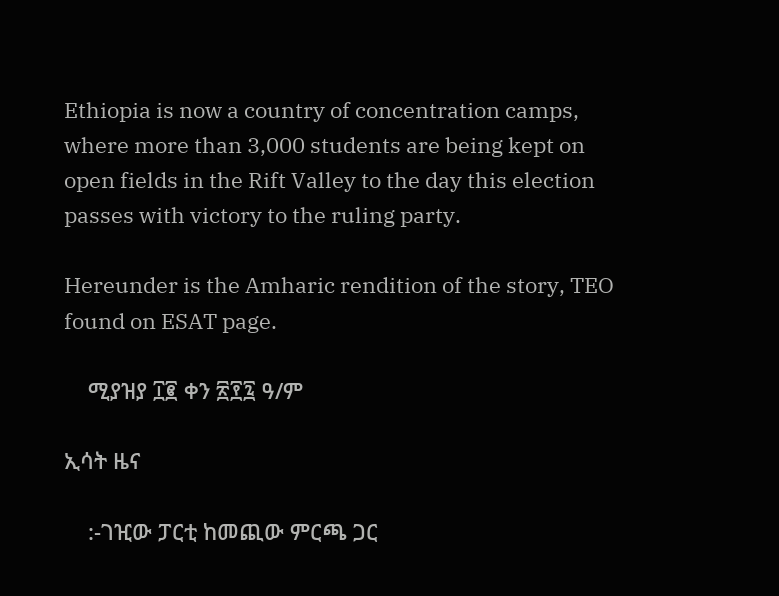Ethiopia is now a country of concentration camps, where more than 3,000 students are being kept on open fields in the Rift Valley to the day this election passes with victory to the ruling party.

Hereunder is the Amharic rendition of the story, TEO found on ESAT page.

    ሚያዝያ ፲፪ ቀን ፳፻፯ ዓ/ም

ኢሳት ዜና

    :-ገዢው ፓርቲ ከመጪው ምርጫ ጋር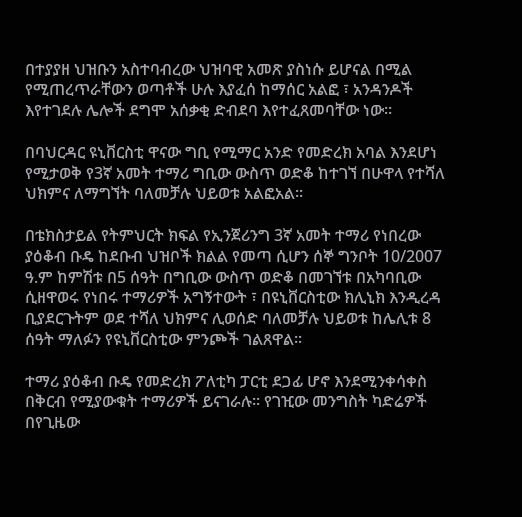በተያያዘ ህዝቡን አስተባብረው ህዝባዊ አመጽ ያስነሱ ይሆናል በሚል የሚጠረጥራቸውን ወጣቶች ሁሉ እያፈሰ ከማሰር አልፎ ፣ አንዳንዶች እየተገደሉ ሌሎች ደግሞ አሰቃቂ ድብደባ እየተፈጸመባቸው ነው።

በባህርዳር ዩኒቨርስቲ ዋናው ግቢ የሚማር አንድ የመድረክ አባል እንደሆነ የሚታወቅ የ3ኛ አመት ተማሪ ግቢው ውስጥ ወድቆ ከተገኘ በሁዋላ የተሻለ ህክምና ለማግኘት ባለመቻሉ ህይወቱ አልፎአል።

በቴክስታይል የትምህርት ክፍል የኢንጀሪንግ 3ኛ አመት ተማሪ የነበረው ያዕቆብ ቡዴ ከደቡብ ህዝቦች ክልል የመጣ ሲሆን ሰኞ ግንቦት 10/2007 ዓ.ም ከምሽቱ በ5 ሰዓት በግቢው ውስጥ ወድቆ በመገኘቱ በአካባቢው ሲዘዋወሩ የነበሩ ተማሪዎች አግኝተውት ፣ በዩኒቨርስቲው ክሊኒክ እንዲረዳ ቢያደርጉትም ወደ ተሻለ ህክምና ሊወሰድ ባለመቻሉ ህይወቱ ከሌሊቱ 8 ሰዓት ማለፉን የዩኒቨርስቲው ምንጮች ገልጸዋል፡፡

ተማሪ ያዕቆብ ቡዴ የመድረክ ፖለቲካ ፓርቲ ደጋፊ ሆኖ እንደሚንቀሳቀስ በቅርብ የሚያውቁት ተማሪዎች ይናገራሉ፡፡ የገዢው መንግስት ካድሬዎች በየጊዜው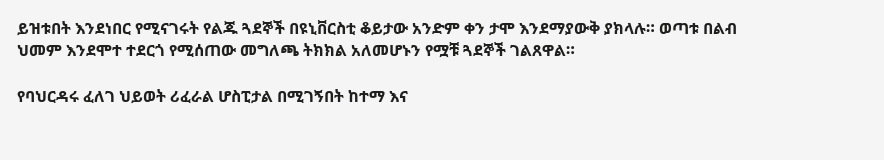ይዝቱበት እንደነበር የሚናገሩት የልጁ ጓደኞች በዩኒቨርስቲ ቆይታው አንድም ቀን ታሞ እንደማያውቅ ያክላሉ። ወጣቱ በልብ ህመም እንደሞተ ተደርጎ የሚሰጠው መግለጫ ትክክል አለመሆኑን የሟቹ ጓደኞች ገልጸዋል።

የባህርዳሩ ፈለገ ህይወት ሪፈራል ሆስፒታል በሚገኝበት ከተማ እና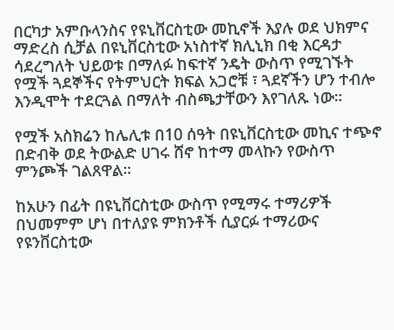በርካታ አምቡላንስና የዩኒቨርስቲው መኪኖች እያሉ ወደ ህክምና ማድረስ ሲቻል በዩኒቨርስቲው አነስተኛ ክሊኒክ በቂ እርዳታ ሳደረግለት ህይወቱ በማለፉ ከፍተኛ ንዴት ውስጥ የሚገኙት የሟች ጓደኞችና የትምህርት ክፍል አጋሮቹ ፣ ጓደኛችን ሆን ተብሎ እንዲሞት ተደርጓል በማለት ብስጫታቸውን እየገለጹ ነው።

የሟች አስክሬን ከሌሊቱ በ10 ሰዓት በዩኒቨርስቲው መኪና ተጭኖ በድብቅ ወደ ትውልድ ሀገሩ ሸኖ ከተማ መላኩን የውስጥ ምንጮች ገልጸዋል፡፡

ከአሁን በፊት በዩኒቨርስቲው ውስጥ የሚማሩ ተማሪዎች በህመምም ሆነ በተለያዩ ምክንቶች ሲያርፉ ተማሪውና የዩንቨርስቲው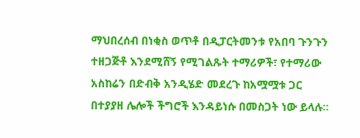ማህበረሰብ በነቂስ ወጥቶ በዲፓርትመንቱ የአበባ ጉንጉን ተዘጋጅቶ እንደሚሸኝ የሚገልጹት ተማሪዎች፣ የተማሪው አስከሬን በድብቅ አንዲሄድ መደረጉ ከአሟሟቱ ጋር በተያያዘ ሌሎች ችግሮች እንዳይነሱ በመስጋት ነው ይላሉ።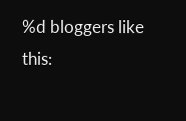%d bloggers like this: